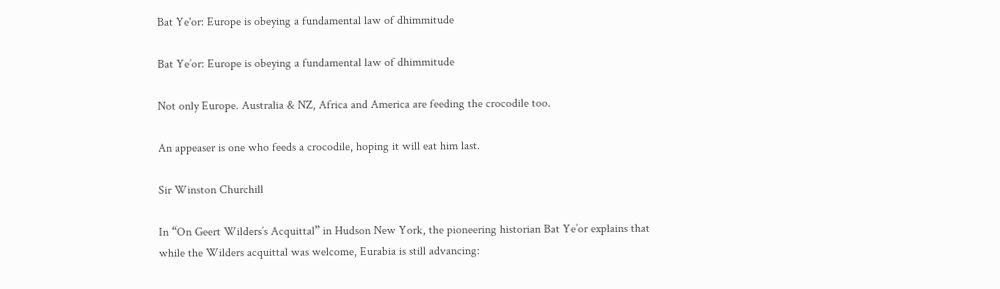Bat Ye'or: Europe is obeying a fundamental law of dhimmitude

Bat Ye’or: Europe is obeying a fundamental law of dhimmitude

Not only Europe. Australia & NZ, Africa and America are feeding the crocodile too.

An appeaser is one who feeds a crocodile, hoping it will eat him last.

Sir Winston Churchill

In “On Geert Wilders’s Acquittal” in Hudson New York, the pioneering historian Bat Ye’or explains that while the Wilders acquittal was welcome, Eurabia is still advancing: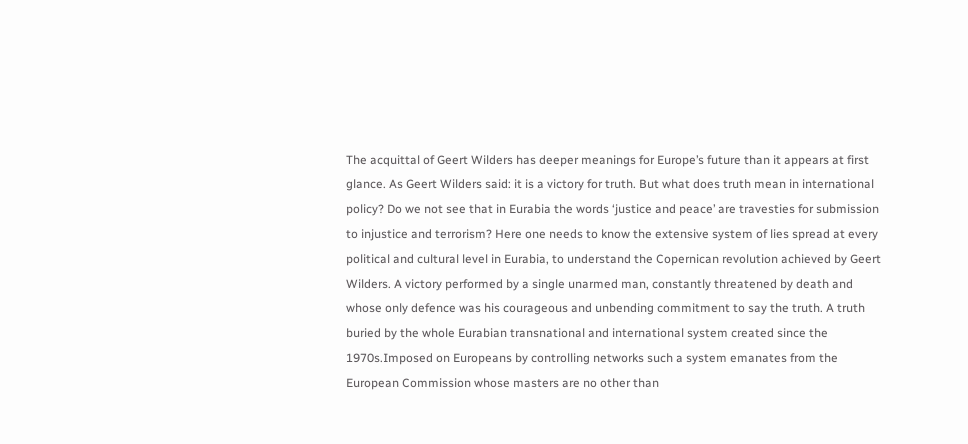The acquittal of Geert Wilders has deeper meanings for Europe’s future than it appears at first glance. As Geert Wilders said: it is a victory for truth. But what does truth mean in international policy? Do we not see that in Eurabia the words ‘justice and peace’ are travesties for submission to injustice and terrorism? Here one needs to know the extensive system of lies spread at every political and cultural level in Eurabia, to understand the Copernican revolution achieved by Geert Wilders. A victory performed by a single unarmed man, constantly threatened by death and whose only defence was his courageous and unbending commitment to say the truth. A truth buried by the whole Eurabian transnational and international system created since the 1970s.Imposed on Europeans by controlling networks such a system emanates from the European Commission whose masters are no other than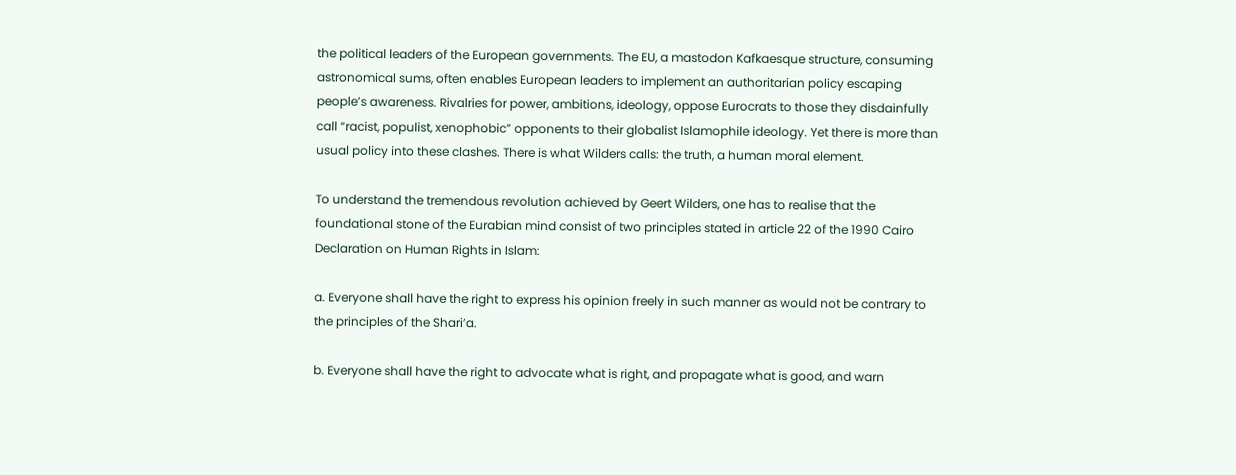the political leaders of the European governments. The EU, a mastodon Kafkaesque structure, consuming astronomical sums, often enables European leaders to implement an authoritarian policy escaping people’s awareness. Rivalries for power, ambitions, ideology, oppose Eurocrats to those they disdainfully call “racist, populist, xenophobic” opponents to their globalist Islamophile ideology. Yet there is more than usual policy into these clashes. There is what Wilders calls: the truth, a human moral element.

To understand the tremendous revolution achieved by Geert Wilders, one has to realise that the foundational stone of the Eurabian mind consist of two principles stated in article 22 of the 1990 Cairo Declaration on Human Rights in Islam:

a. Everyone shall have the right to express his opinion freely in such manner as would not be contrary to the principles of the Shari’a.

b. Everyone shall have the right to advocate what is right, and propagate what is good, and warn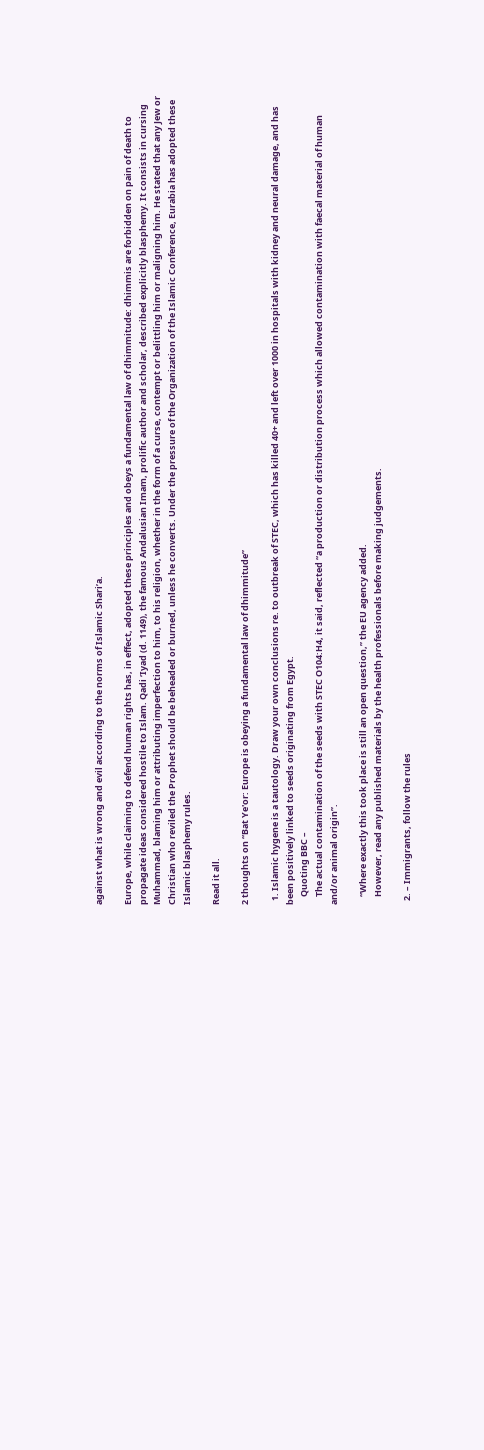against what is wrong and evil according to the norms of Islamic Shari’a.

Europe, while claiming to defend human rights has, in effect, adopted these principles and obeys a fundamental law of dhimmitude: dhimmis are forbidden on pain of death to propagate ideas considered hostile to Islam. Qadi ‘Iyad (d. 1149), the famous Andalusian Imam, prolific author and scholar, described explicitly blasphemy. It consists in cursing Muhammad, blaming him or attributing imperfection to him, to his religion, whether in the form of a curse, contempt or belittling him or maligning him. He stated that any Jew or Christian who reviled the Prophet should be beheaded or burned, unless he converts. Under the pressure of the Organization of the Islamic Conference, Eurabia has adopted these Islamic blasphemy rules.

Read it all.

2 thoughts on “Bat Ye'or: Europe is obeying a fundamental law of dhimmitude”

  1. Islamic hygene is a tautology. Draw your own conclusions re. to outbreak of STEC, which has killed 40+ and left over 1000 in hospitals with kidney and neural damage, and has been positively linked to seeds originating from Egypt.
    Quoting BBC –
    The actual contamination of the seeds with STEC O104:H4, it said, reflected “a production or distribution process which allowed contamination with faecal material of human and/or animal origin”.

    “Where exactly this took place is still an open question,” the EU agency added.
    However, read any published materials by the health professionals before making judgements.

  2. – Immigrants, follow the rules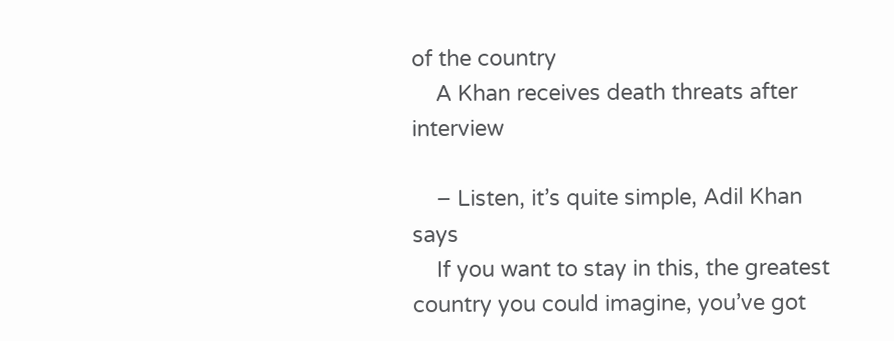of the country
    A Khan receives death threats after interview

    – Listen, it’s quite simple, Adil Khan says
    If you want to stay in this, the greatest country you could imagine, you’ve got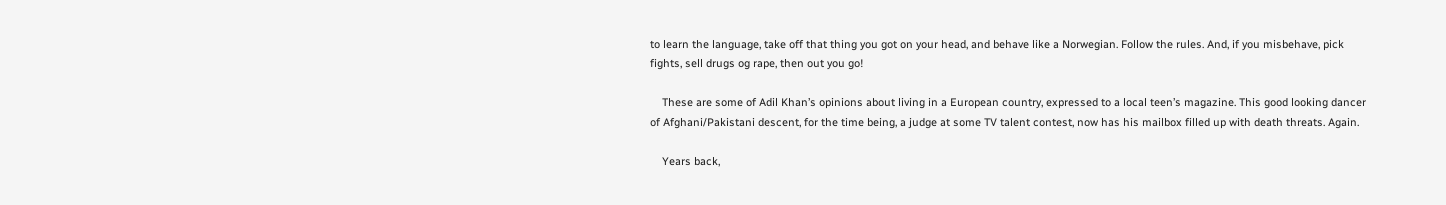to learn the language, take off that thing you got on your head, and behave like a Norwegian. Follow the rules. And, if you misbehave, pick fights, sell drugs og rape, then out you go!

    These are some of Adil Khan’s opinions about living in a European country, expressed to a local teen’s magazine. This good looking dancer of Afghani/Pakistani descent, for the time being, a judge at some TV talent contest, now has his mailbox filled up with death threats. Again.

    Years back,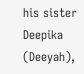his sister Deepika (Deeyah),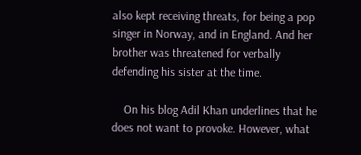also kept receiving threats, for being a pop singer in Norway, and in England. And her brother was threatened for verbally defending his sister at the time.

    On his blog Adil Khan underlines that he does not want to provoke. However, what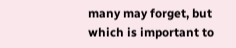many may forget, but which is important to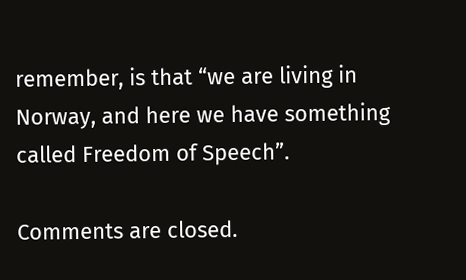remember, is that “we are living in Norway, and here we have something called Freedom of Speech”.

Comments are closed.